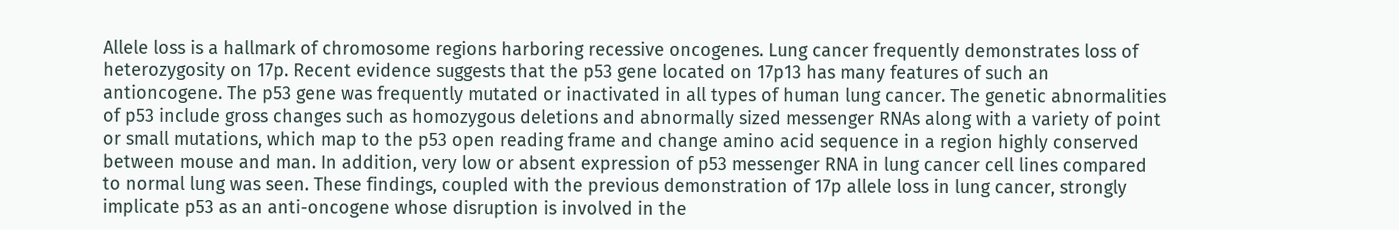Allele loss is a hallmark of chromosome regions harboring recessive oncogenes. Lung cancer frequently demonstrates loss of heterozygosity on 17p. Recent evidence suggests that the p53 gene located on 17p13 has many features of such an antioncogene. The p53 gene was frequently mutated or inactivated in all types of human lung cancer. The genetic abnormalities of p53 include gross changes such as homozygous deletions and abnormally sized messenger RNAs along with a variety of point or small mutations, which map to the p53 open reading frame and change amino acid sequence in a region highly conserved between mouse and man. In addition, very low or absent expression of p53 messenger RNA in lung cancer cell lines compared to normal lung was seen. These findings, coupled with the previous demonstration of 17p allele loss in lung cancer, strongly implicate p53 as an anti-oncogene whose disruption is involved in the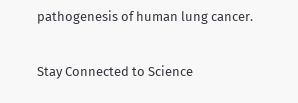pathogenesis of human lung cancer.

Stay Connected to Science